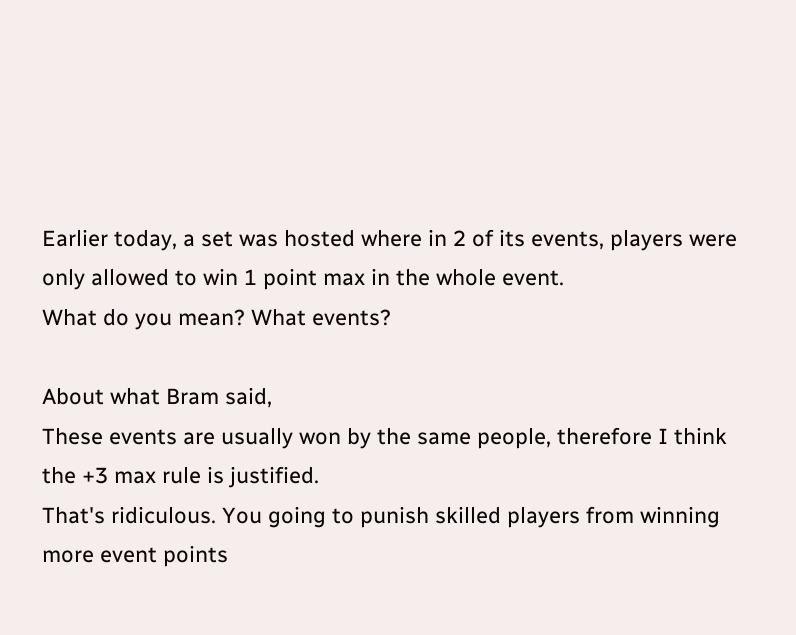Earlier today, a set was hosted where in 2 of its events, players were only allowed to win 1 point max in the whole event.
What do you mean? What events?

About what Bram said,
These events are usually won by the same people, therefore I think the +3 max rule is justified.
That's ridiculous. You going to punish skilled players from winning more event points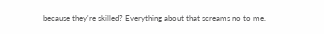because they're skilled? Everything about that screams no to me.